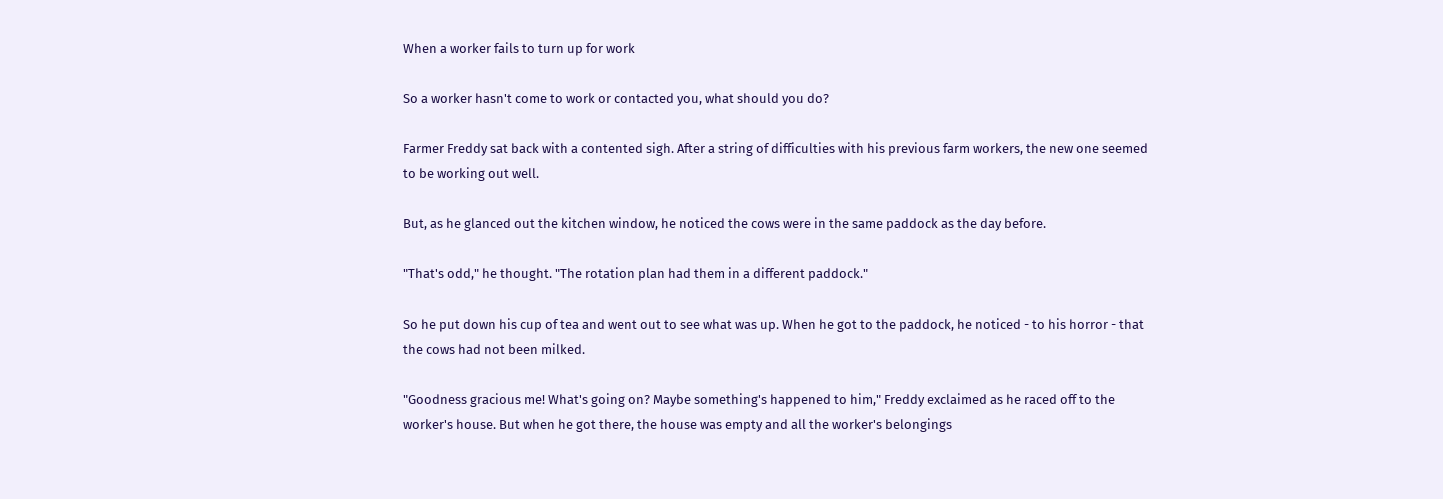When a worker fails to turn up for work

So a worker hasn't come to work or contacted you, what should you do?

Farmer Freddy sat back with a contented sigh. After a string of difficulties with his previous farm workers, the new one seemed to be working out well.

But, as he glanced out the kitchen window, he noticed the cows were in the same paddock as the day before.

"That's odd," he thought. "The rotation plan had them in a different paddock."

So he put down his cup of tea and went out to see what was up. When he got to the paddock, he noticed - to his horror - that the cows had not been milked.

"Goodness gracious me! What's going on? Maybe something's happened to him," Freddy exclaimed as he raced off to the worker's house. But when he got there, the house was empty and all the worker's belongings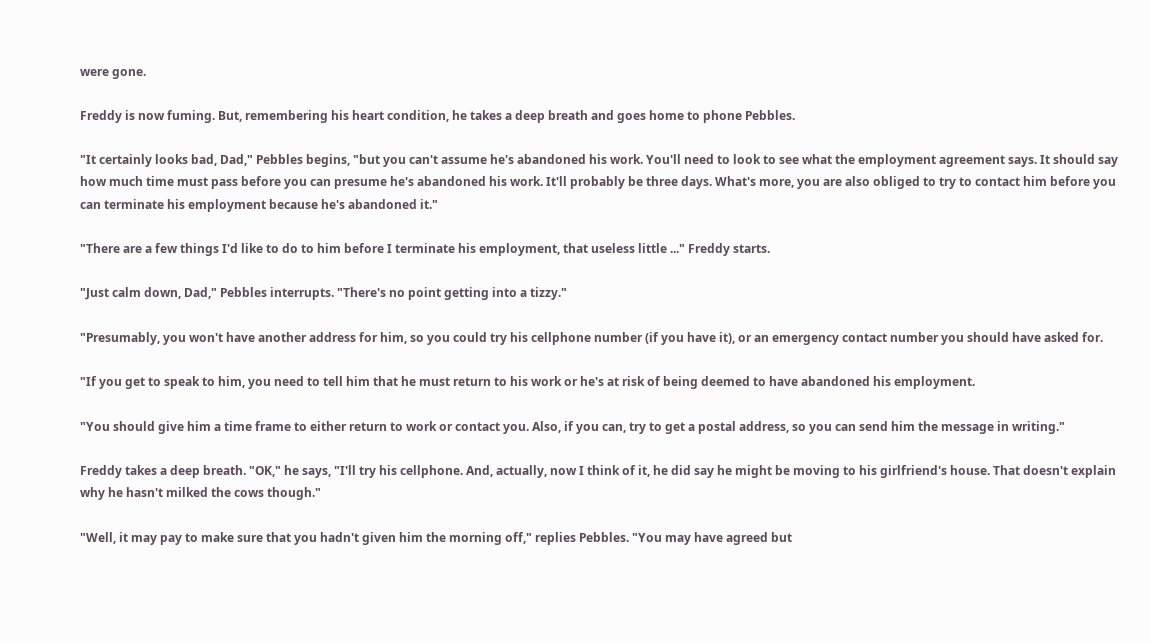were gone.

Freddy is now fuming. But, remembering his heart condition, he takes a deep breath and goes home to phone Pebbles.

"It certainly looks bad, Dad," Pebbles begins, "but you can't assume he's abandoned his work. You'll need to look to see what the employment agreement says. It should say how much time must pass before you can presume he's abandoned his work. It'll probably be three days. What's more, you are also obliged to try to contact him before you can terminate his employment because he's abandoned it."

"There are a few things I'd like to do to him before I terminate his employment, that useless little ..." Freddy starts.

"Just calm down, Dad," Pebbles interrupts. "There's no point getting into a tizzy."

"Presumably, you won't have another address for him, so you could try his cellphone number (if you have it), or an emergency contact number you should have asked for.

"If you get to speak to him, you need to tell him that he must return to his work or he's at risk of being deemed to have abandoned his employment.

"You should give him a time frame to either return to work or contact you. Also, if you can, try to get a postal address, so you can send him the message in writing."

Freddy takes a deep breath. "OK," he says, "I'll try his cellphone. And, actually, now I think of it, he did say he might be moving to his girlfriend's house. That doesn't explain why he hasn't milked the cows though."

"Well, it may pay to make sure that you hadn't given him the morning off," replies Pebbles. "You may have agreed but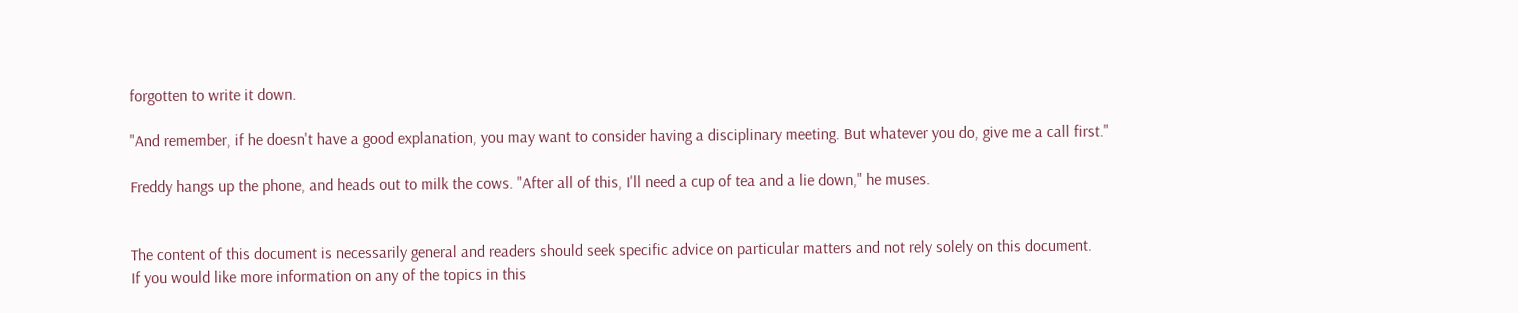forgotten to write it down.

"And remember, if he doesn't have a good explanation, you may want to consider having a disciplinary meeting. But whatever you do, give me a call first."

Freddy hangs up the phone, and heads out to milk the cows. "After all of this, I'll need a cup of tea and a lie down," he muses.


The content of this document is necessarily general and readers should seek specific advice on particular matters and not rely solely on this document.
If you would like more information on any of the topics in this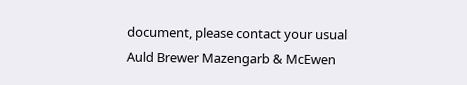document, please contact your usual Auld Brewer Mazengarb & McEwen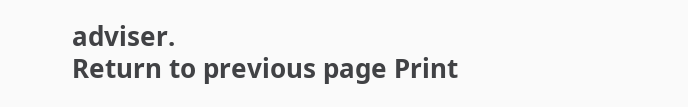adviser.
Return to previous page Print